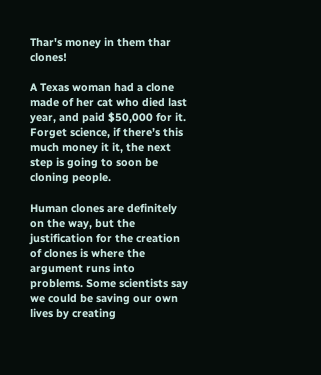Thar's money in them thar clones!

A Texas woman had a clone made of her cat who died last year, and paid $50,000 for it. Forget science, if there’s this much money it it, the next step is going to soon be cloning people.

Human clones are definitely on the way, but the justification for the creation of clones is where the argument runs into problems. Some scientists say we could be saving our own lives by creating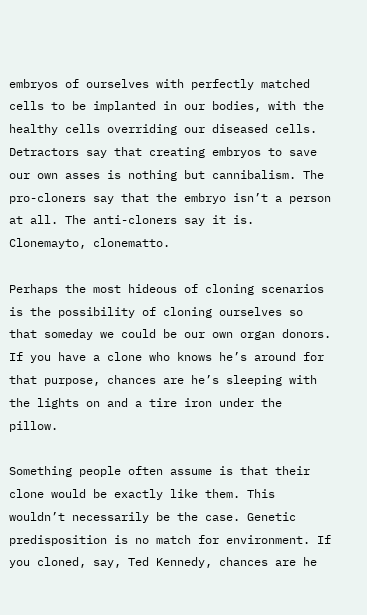embryos of ourselves with perfectly matched cells to be implanted in our bodies, with the healthy cells overriding our diseased cells. Detractors say that creating embryos to save our own asses is nothing but cannibalism. The pro-cloners say that the embryo isn’t a person at all. The anti-cloners say it is. Clonemayto, clonematto.

Perhaps the most hideous of cloning scenarios is the possibility of cloning ourselves so that someday we could be our own organ donors. If you have a clone who knows he’s around for that purpose, chances are he’s sleeping with the lights on and a tire iron under the pillow.

Something people often assume is that their clone would be exactly like them. This wouldn’t necessarily be the case. Genetic predisposition is no match for environment. If you cloned, say, Ted Kennedy, chances are he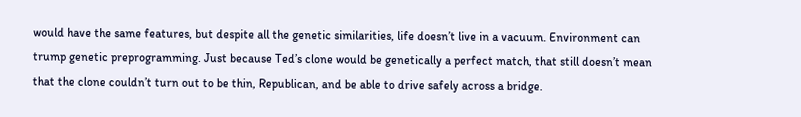would have the same features, but despite all the genetic similarities, life doesn’t live in a vacuum. Environment can trump genetic preprogramming. Just because Ted’s clone would be genetically a perfect match, that still doesn’t mean that the clone couldn’t turn out to be thin, Republican, and be able to drive safely across a bridge.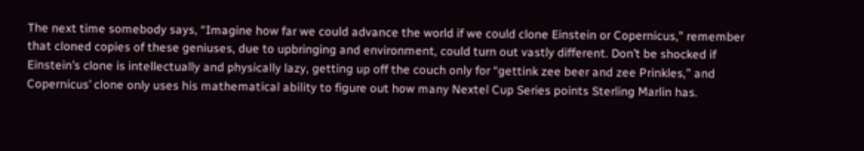The next time somebody says, “Imagine how far we could advance the world if we could clone Einstein or Copernicus,” remember that cloned copies of these geniuses, due to upbringing and environment, could turn out vastly different. Don’t be shocked if Einstein’s clone is intellectually and physically lazy, getting up off the couch only for “gettink zee beer and zee Prinkles,” and Copernicus’ clone only uses his mathematical ability to figure out how many Nextel Cup Series points Sterling Marlin has.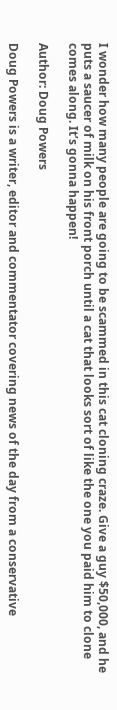I wonder how many people are going to be scammed in this cat cloning craze. Give a guy $50,000, and he puts a saucer of milk on his front porch until a cat that looks sort of like the one you paid him to clone comes along. It’s gonna happen!

Author: Doug Powers

Doug Powers is a writer, editor and commentator covering news of the day from a conservative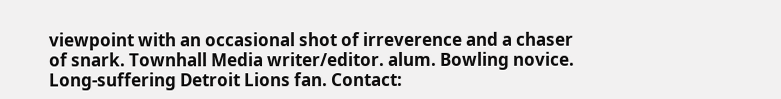viewpoint with an occasional shot of irreverence and a chaser of snark. Townhall Media writer/editor. alum. Bowling novice. Long-suffering Detroit Lions fan. Contact: